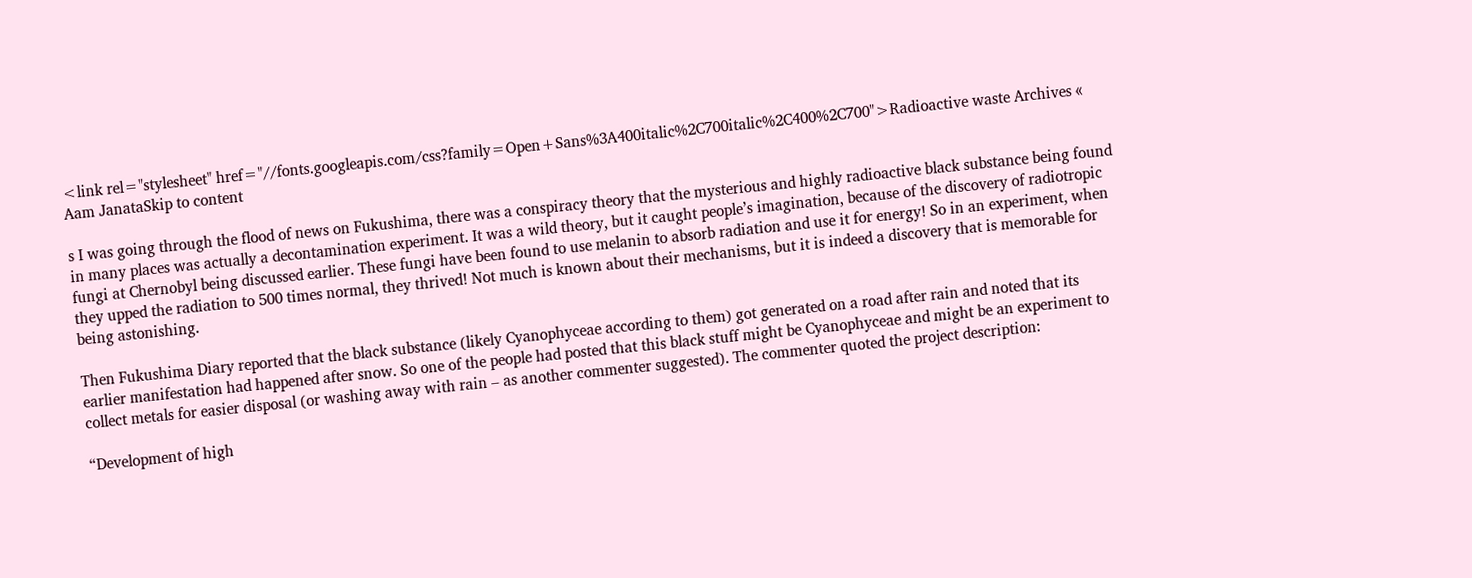<link rel="stylesheet" href="//fonts.googleapis.com/css?family=Open+Sans%3A400italic%2C700italic%2C400%2C700">Radioactive waste Archives « Aam JanataSkip to content

s I was going through the flood of news on Fukushima, there was a conspiracy theory that the mysterious and highly radioactive black substance being found in many places was actually a decontamination experiment. It was a wild theory, but it caught people’s imagination, because of the discovery of radiotropic fungi at Chernobyl being discussed earlier. These fungi have been found to use melanin to absorb radiation and use it for energy! So in an experiment, when they upped the radiation to 500 times normal, they thrived! Not much is known about their mechanisms, but it is indeed a discovery that is memorable for being astonishing.

Then Fukushima Diary reported that the black substance (likely Cyanophyceae according to them) got generated on a road after rain and noted that its earlier manifestation had happened after snow. So one of the people had posted that this black stuff might be Cyanophyceae and might be an experiment to collect metals for easier disposal (or washing away with rain – as another commenter suggested). The commenter quoted the project description:

“Development of high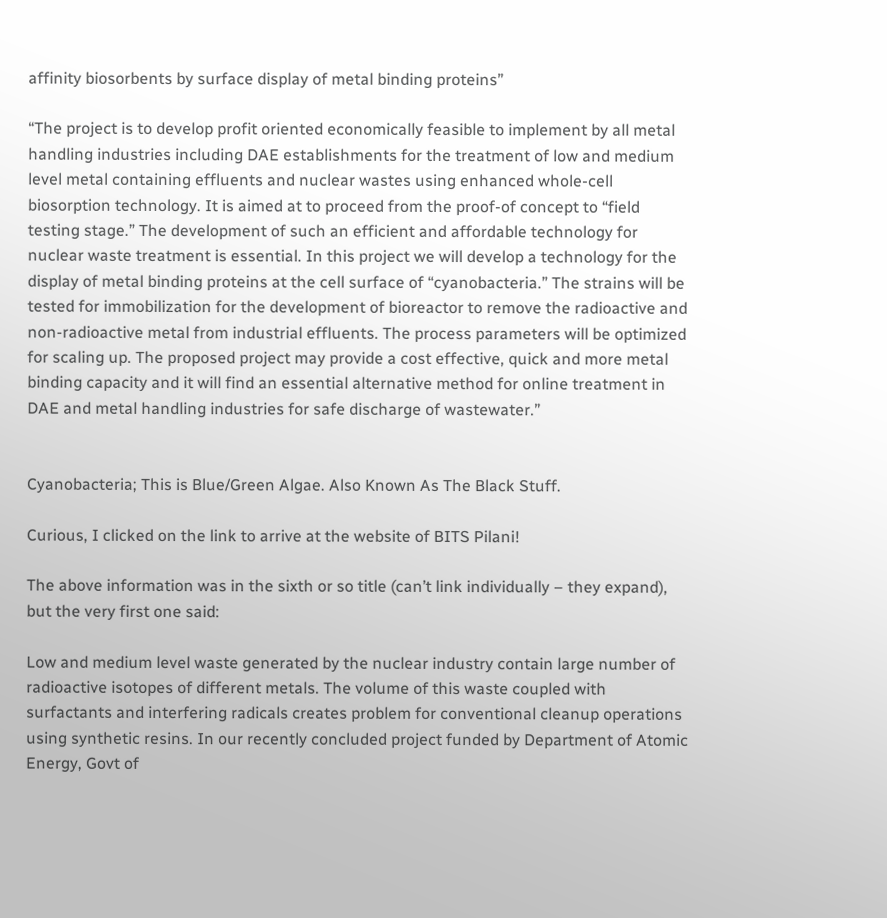affinity biosorbents by surface display of metal binding proteins”

“The project is to develop profit oriented economically feasible to implement by all metal handling industries including DAE establishments for the treatment of low and medium level metal containing effluents and nuclear wastes using enhanced whole-cell biosorption technology. It is aimed at to proceed from the proof-of concept to “field testing stage.” The development of such an efficient and affordable technology for nuclear waste treatment is essential. In this project we will develop a technology for the display of metal binding proteins at the cell surface of “cyanobacteria.” The strains will be tested for immobilization for the development of bioreactor to remove the radioactive and non-radioactive metal from industrial effluents. The process parameters will be optimized for scaling up. The proposed project may provide a cost effective, quick and more metal binding capacity and it will find an essential alternative method for online treatment in DAE and metal handling industries for safe discharge of wastewater.”


Cyanobacteria; This is Blue/Green Algae. Also Known As The Black Stuff.

Curious, I clicked on the link to arrive at the website of BITS Pilani!

The above information was in the sixth or so title (can’t link individually – they expand), but the very first one said:

Low and medium level waste generated by the nuclear industry contain large number of radioactive isotopes of different metals. The volume of this waste coupled with surfactants and interfering radicals creates problem for conventional cleanup operations using synthetic resins. In our recently concluded project funded by Department of Atomic Energy, Govt of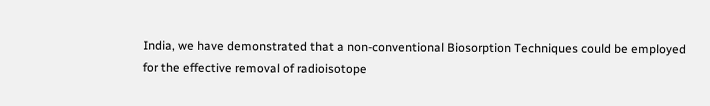India, we have demonstrated that a non-conventional Biosorption Techniques could be employed for the effective removal of radioisotope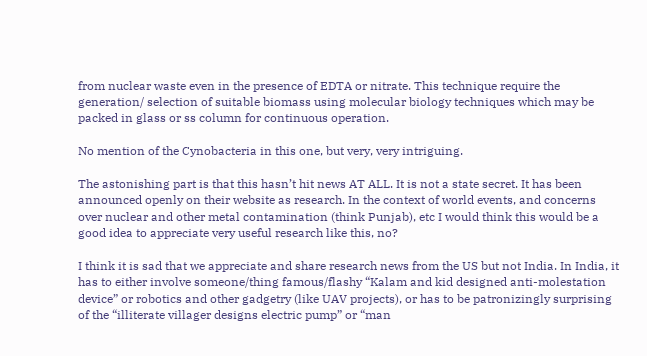from nuclear waste even in the presence of EDTA or nitrate. This technique require the generation/ selection of suitable biomass using molecular biology techniques which may be packed in glass or ss column for continuous operation.

No mention of the Cynobacteria in this one, but very, very intriguing.

The astonishing part is that this hasn’t hit news AT ALL. It is not a state secret. It has been announced openly on their website as research. In the context of world events, and concerns over nuclear and other metal contamination (think Punjab), etc I would think this would be a good idea to appreciate very useful research like this, no?

I think it is sad that we appreciate and share research news from the US but not India. In India, it has to either involve someone/thing famous/flashy “Kalam and kid designed anti-molestation device” or robotics and other gadgetry (like UAV projects), or has to be patronizingly surprising of the “illiterate villager designs electric pump” or “man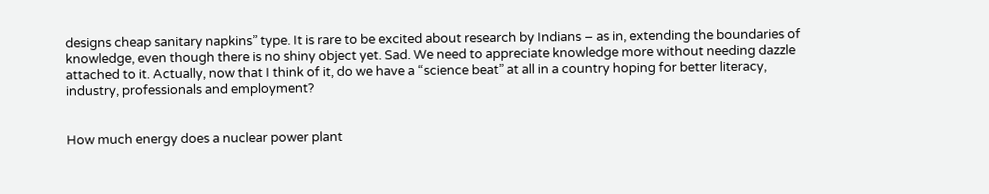designs cheap sanitary napkins” type. It is rare to be excited about research by Indians – as in, extending the boundaries of knowledge, even though there is no shiny object yet. Sad. We need to appreciate knowledge more without needing dazzle attached to it. Actually, now that I think of it, do we have a “science beat” at all in a country hoping for better literacy, industry, professionals and employment?


How much energy does a nuclear power plant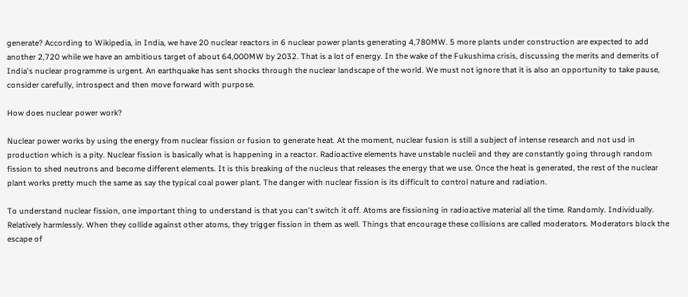generate? According to Wikipedia, in India, we have 20 nuclear reactors in 6 nuclear power plants generating 4,780MW. 5 more plants under construction are expected to add another 2,720 while we have an ambitious target of about 64,000MW by 2032. That is a lot of energy. In the wake of the Fukushima crisis, discussing the merits and demerits of India's nuclear programme is urgent. An earthquake has sent shocks through the nuclear landscape of the world. We must not ignore that it is also an opportunity to take pause, consider carefully, introspect and then move forward with purpose.

How does nuclear power work?

Nuclear power works by using the energy from nuclear fission or fusion to generate heat. At the moment, nuclear fusion is still a subject of intense research and not usd in production which is a pity. Nuclear fission is basically what is happening in a reactor. Radioactive elements have unstable nucleii and they are constantly going through random fission to shed neutrons and become different elements. It is this breaking of the nucleus that releases the energy that we use. Once the heat is generated, the rest of the nuclear plant works pretty much the same as say the typical coal power plant. The danger with nuclear fission is its difficult to control nature and radiation.

To understand nuclear fission, one important thing to understand is that you can't switch it off. Atoms are fissioning in radioactive material all the time. Randomly. Individually. Relatively harmlessly. When they collide against other atoms, they trigger fission in them as well. Things that encourage these collisions are called moderators. Moderators block the escape of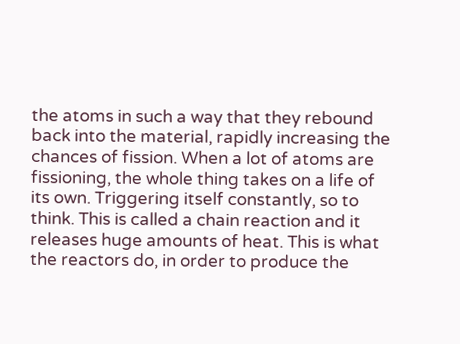the atoms in such a way that they rebound back into the material, rapidly increasing the chances of fission. When a lot of atoms are fissioning, the whole thing takes on a life of its own. Triggering itself constantly, so to think. This is called a chain reaction and it releases huge amounts of heat. This is what the reactors do, in order to produce the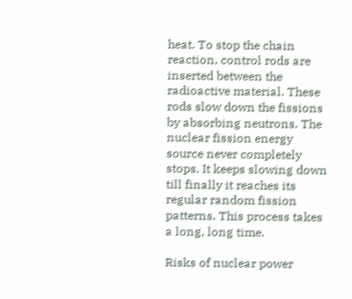heat. To stop the chain reaction, control rods are inserted between the radioactive material. These rods slow down the fissions by absorbing neutrons. The nuclear fission energy source never completely stops. It keeps slowing down till finally it reaches its regular random fission patterns. This process takes a long, long time.

Risks of nuclear power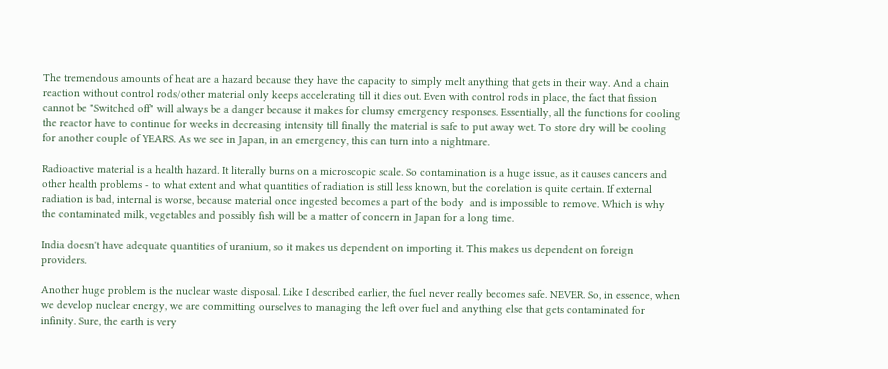The tremendous amounts of heat are a hazard because they have the capacity to simply melt anything that gets in their way. And a chain reaction without control rods/other material only keeps accelerating till it dies out. Even with control rods in place, the fact that fission cannot be "Switched off" will always be a danger because it makes for clumsy emergency responses. Essentially, all the functions for cooling the reactor have to continue for weeks in decreasing intensity till finally the material is safe to put away wet. To store dry will be cooling for another couple of YEARS. As we see in Japan, in an emergency, this can turn into a nightmare.

Radioactive material is a health hazard. It literally burns on a microscopic scale. So contamination is a huge issue, as it causes cancers and other health problems - to what extent and what quantities of radiation is still less known, but the corelation is quite certain. If external radiation is bad, internal is worse, because material once ingested becomes a part of the body  and is impossible to remove. Which is why the contaminated milk, vegetables and possibly fish will be a matter of concern in Japan for a long time.

India doesn't have adequate quantities of uranium, so it makes us dependent on importing it. This makes us dependent on foreign providers.

Another huge problem is the nuclear waste disposal. Like I described earlier, the fuel never really becomes safe. NEVER. So, in essence, when we develop nuclear energy, we are committing ourselves to managing the left over fuel and anything else that gets contaminated for infinity. Sure, the earth is very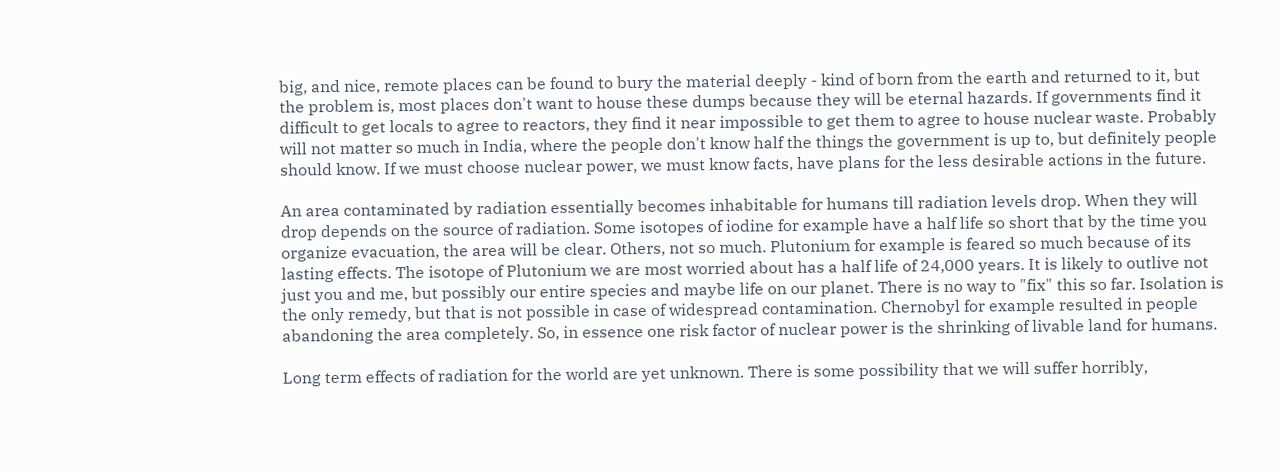big, and nice, remote places can be found to bury the material deeply - kind of born from the earth and returned to it, but the problem is, most places don't want to house these dumps because they will be eternal hazards. If governments find it difficult to get locals to agree to reactors, they find it near impossible to get them to agree to house nuclear waste. Probably will not matter so much in India, where the people don't know half the things the government is up to, but definitely people should know. If we must choose nuclear power, we must know facts, have plans for the less desirable actions in the future.

An area contaminated by radiation essentially becomes inhabitable for humans till radiation levels drop. When they will drop depends on the source of radiation. Some isotopes of iodine for example have a half life so short that by the time you organize evacuation, the area will be clear. Others, not so much. Plutonium for example is feared so much because of its lasting effects. The isotope of Plutonium we are most worried about has a half life of 24,000 years. It is likely to outlive not just you and me, but possibly our entire species and maybe life on our planet. There is no way to "fix" this so far. Isolation is the only remedy, but that is not possible in case of widespread contamination. Chernobyl for example resulted in people abandoning the area completely. So, in essence one risk factor of nuclear power is the shrinking of livable land for humans.

Long term effects of radiation for the world are yet unknown. There is some possibility that we will suffer horribly,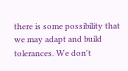there is some possibility that we may adapt and build tolerances. We don't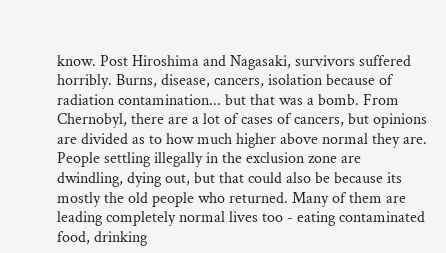know. Post Hiroshima and Nagasaki, survivors suffered horribly. Burns, disease, cancers, isolation because of radiation contamination... but that was a bomb. From Chernobyl, there are a lot of cases of cancers, but opinions are divided as to how much higher above normal they are. People settling illegally in the exclusion zone are dwindling, dying out, but that could also be because its mostly the old people who returned. Many of them are leading completely normal lives too - eating contaminated food, drinking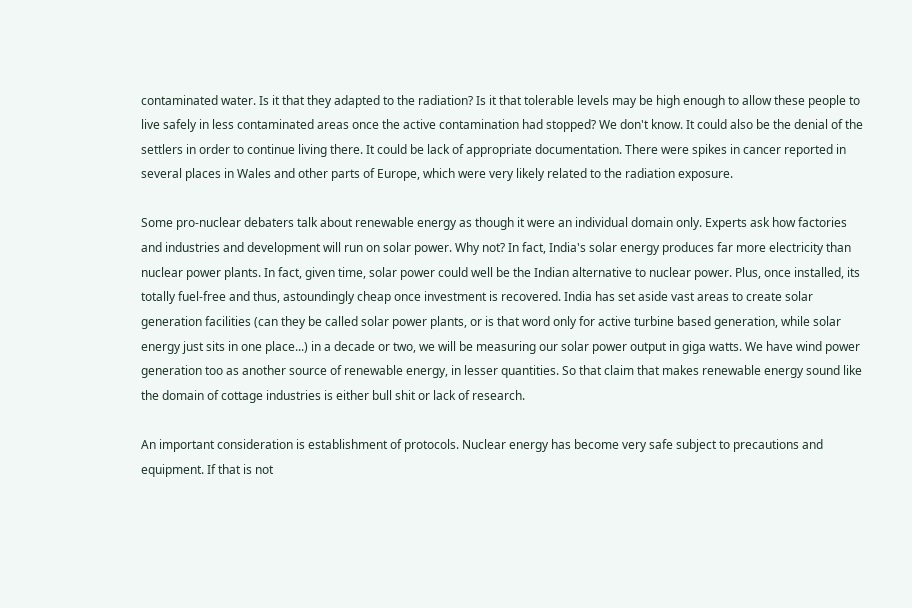contaminated water. Is it that they adapted to the radiation? Is it that tolerable levels may be high enough to allow these people to live safely in less contaminated areas once the active contamination had stopped? We don't know. It could also be the denial of the settlers in order to continue living there. It could be lack of appropriate documentation. There were spikes in cancer reported in several places in Wales and other parts of Europe, which were very likely related to the radiation exposure.

Some pro-nuclear debaters talk about renewable energy as though it were an individual domain only. Experts ask how factories and industries and development will run on solar power. Why not? In fact, India's solar energy produces far more electricity than nuclear power plants. In fact, given time, solar power could well be the Indian alternative to nuclear power. Plus, once installed, its totally fuel-free and thus, astoundingly cheap once investment is recovered. India has set aside vast areas to create solar generation facilities (can they be called solar power plants, or is that word only for active turbine based generation, while solar energy just sits in one place...) in a decade or two, we will be measuring our solar power output in giga watts. We have wind power generation too as another source of renewable energy, in lesser quantities. So that claim that makes renewable energy sound like the domain of cottage industries is either bull shit or lack of research.

An important consideration is establishment of protocols. Nuclear energy has become very safe subject to precautions and equipment. If that is not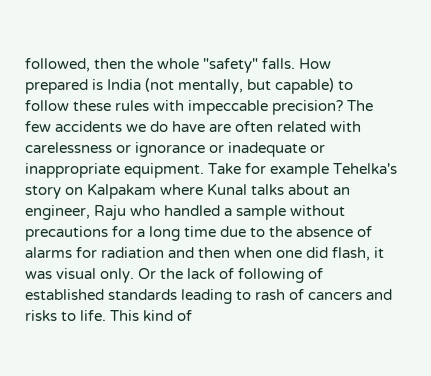followed, then the whole "safety" falls. How prepared is India (not mentally, but capable) to follow these rules with impeccable precision? The few accidents we do have are often related with carelessness or ignorance or inadequate or inappropriate equipment. Take for example Tehelka's story on Kalpakam where Kunal talks about an engineer, Raju who handled a sample without precautions for a long time due to the absence of alarms for radiation and then when one did flash, it was visual only. Or the lack of following of established standards leading to rash of cancers and risks to life. This kind of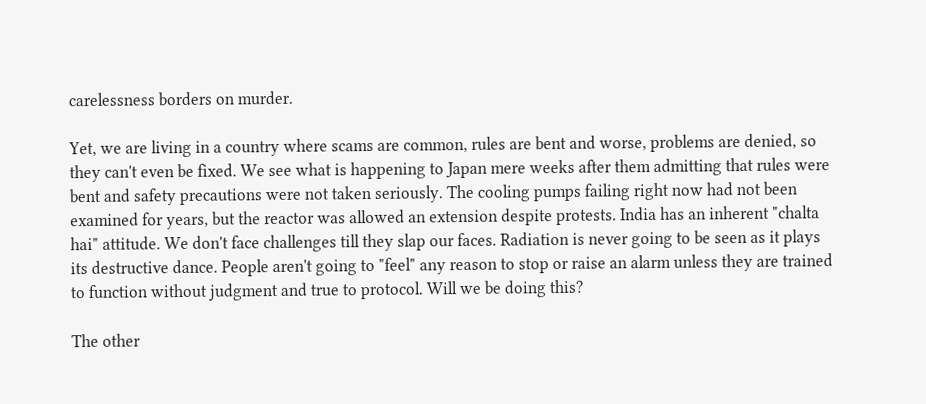carelessness borders on murder.

Yet, we are living in a country where scams are common, rules are bent and worse, problems are denied, so they can't even be fixed. We see what is happening to Japan mere weeks after them admitting that rules were bent and safety precautions were not taken seriously. The cooling pumps failing right now had not been examined for years, but the reactor was allowed an extension despite protests. India has an inherent "chalta hai" attitude. We don't face challenges till they slap our faces. Radiation is never going to be seen as it plays its destructive dance. People aren't going to "feel" any reason to stop or raise an alarm unless they are trained to function without judgment and true to protocol. Will we be doing this?

The other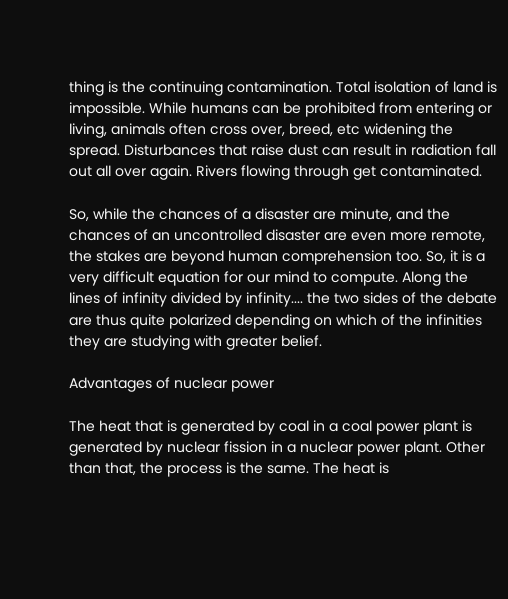thing is the continuing contamination. Total isolation of land is impossible. While humans can be prohibited from entering or living, animals often cross over, breed, etc widening the spread. Disturbances that raise dust can result in radiation fall out all over again. Rivers flowing through get contaminated.

So, while the chances of a disaster are minute, and the chances of an uncontrolled disaster are even more remote, the stakes are beyond human comprehension too. So, it is a very difficult equation for our mind to compute. Along the lines of infinity divided by infinity.... the two sides of the debate are thus quite polarized depending on which of the infinities they are studying with greater belief.

Advantages of nuclear power

The heat that is generated by coal in a coal power plant is generated by nuclear fission in a nuclear power plant. Other than that, the process is the same. The heat is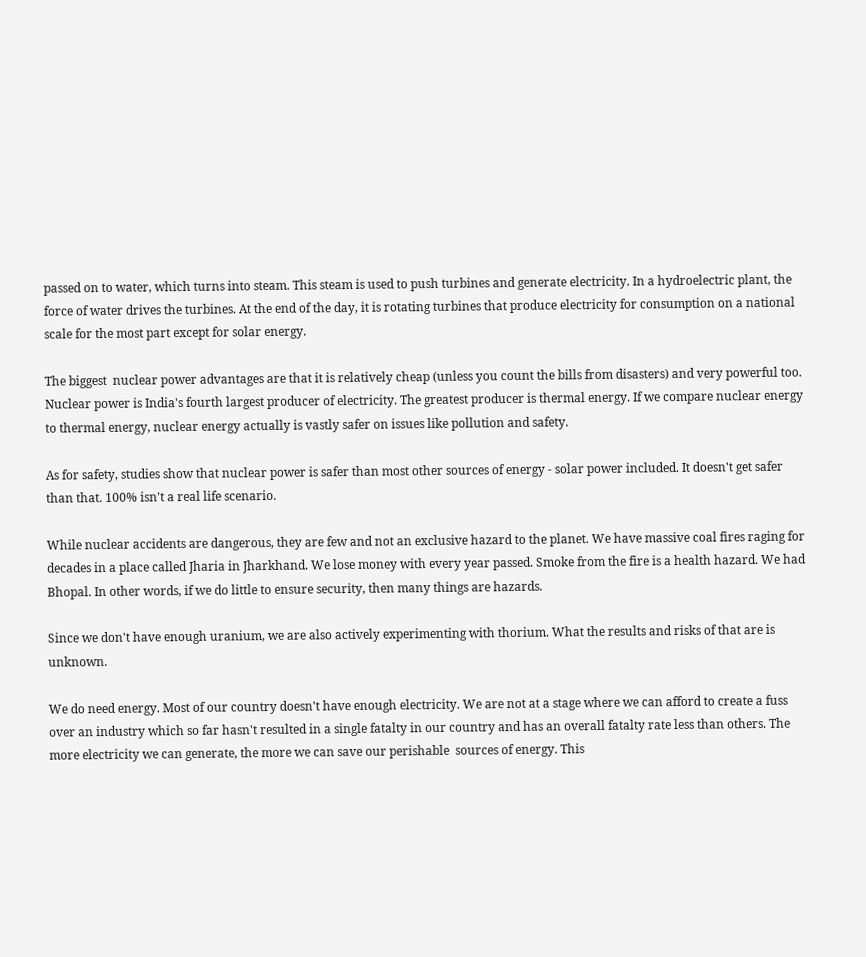passed on to water, which turns into steam. This steam is used to push turbines and generate electricity. In a hydroelectric plant, the force of water drives the turbines. At the end of the day, it is rotating turbines that produce electricity for consumption on a national scale for the most part except for solar energy.

The biggest  nuclear power advantages are that it is relatively cheap (unless you count the bills from disasters) and very powerful too. Nuclear power is India's fourth largest producer of electricity. The greatest producer is thermal energy. If we compare nuclear energy to thermal energy, nuclear energy actually is vastly safer on issues like pollution and safety.

As for safety, studies show that nuclear power is safer than most other sources of energy - solar power included. It doesn't get safer than that. 100% isn't a real life scenario.

While nuclear accidents are dangerous, they are few and not an exclusive hazard to the planet. We have massive coal fires raging for decades in a place called Jharia in Jharkhand. We lose money with every year passed. Smoke from the fire is a health hazard. We had Bhopal. In other words, if we do little to ensure security, then many things are hazards.

Since we don't have enough uranium, we are also actively experimenting with thorium. What the results and risks of that are is unknown.

We do need energy. Most of our country doesn't have enough electricity. We are not at a stage where we can afford to create a fuss over an industry which so far hasn't resulted in a single fatalty in our country and has an overall fatalty rate less than others. The more electricity we can generate, the more we can save our perishable  sources of energy. This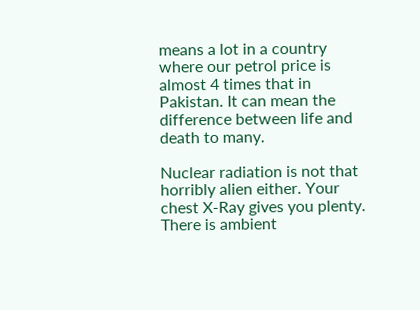means a lot in a country where our petrol price is almost 4 times that in Pakistan. It can mean the difference between life and death to many.

Nuclear radiation is not that horribly alien either. Your chest X-Ray gives you plenty. There is ambient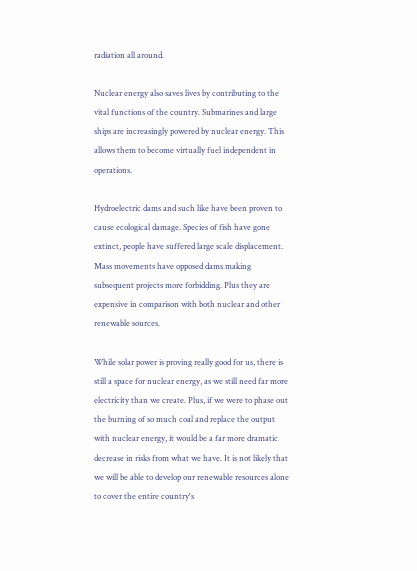radiation all around.

Nuclear energy also saves lives by contributing to the vital functions of the country. Submarines and large ships are increasingly powered by nuclear energy. This allows them to become virtually fuel independent in operations.

Hydroelectric dams and such like have been proven to cause ecological damage. Species of fish have gone extinct, people have suffered large scale displacement. Mass movements have opposed dams making subsequent projects more forbidding. Plus they are expensive in comparison with both nuclear and other renewable sources.

While solar power is proving really good for us, there is still a space for nuclear energy, as we still need far more electricity than we create. Plus, if we were to phase out the burning of so much coal and replace the output with nuclear energy, it would be a far more dramatic decrease in risks from what we have. It is not likely that we will be able to develop our renewable resources alone to cover the entire country's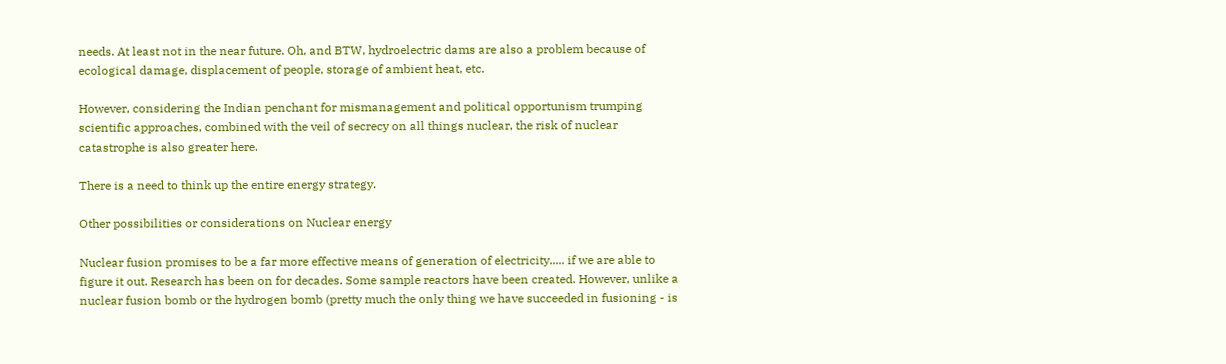needs. At least not in the near future. Oh, and BTW, hydroelectric dams are also a problem because of ecological damage, displacement of people, storage of ambient heat, etc.

However, considering the Indian penchant for mismanagement and political opportunism trumping scientific approaches, combined with the veil of secrecy on all things nuclear, the risk of nuclear catastrophe is also greater here.

There is a need to think up the entire energy strategy.

Other possibilities or considerations on Nuclear energy

Nuclear fusion promises to be a far more effective means of generation of electricity..... if we are able to figure it out. Research has been on for decades. Some sample reactors have been created. However, unlike a nuclear fusion bomb or the hydrogen bomb (pretty much the only thing we have succeeded in fusioning - is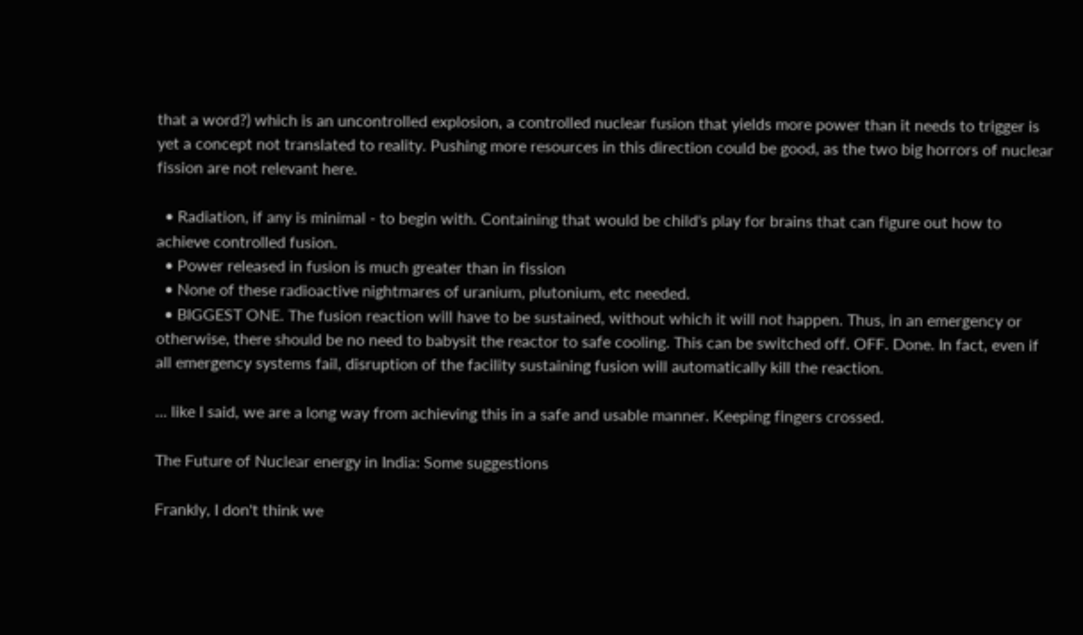that a word?) which is an uncontrolled explosion, a controlled nuclear fusion that yields more power than it needs to trigger is yet a concept not translated to reality. Pushing more resources in this direction could be good, as the two big horrors of nuclear fission are not relevant here.

  • Radiation, if any is minimal - to begin with. Containing that would be child's play for brains that can figure out how to achieve controlled fusion.
  • Power released in fusion is much greater than in fission
  • None of these radioactive nightmares of uranium, plutonium, etc needed.
  • BIGGEST ONE. The fusion reaction will have to be sustained, without which it will not happen. Thus, in an emergency or otherwise, there should be no need to babysit the reactor to safe cooling. This can be switched off. OFF. Done. In fact, even if all emergency systems fail, disruption of the facility sustaining fusion will automatically kill the reaction.

... like I said, we are a long way from achieving this in a safe and usable manner. Keeping fingers crossed.

The Future of Nuclear energy in India: Some suggestions

Frankly, I don't think we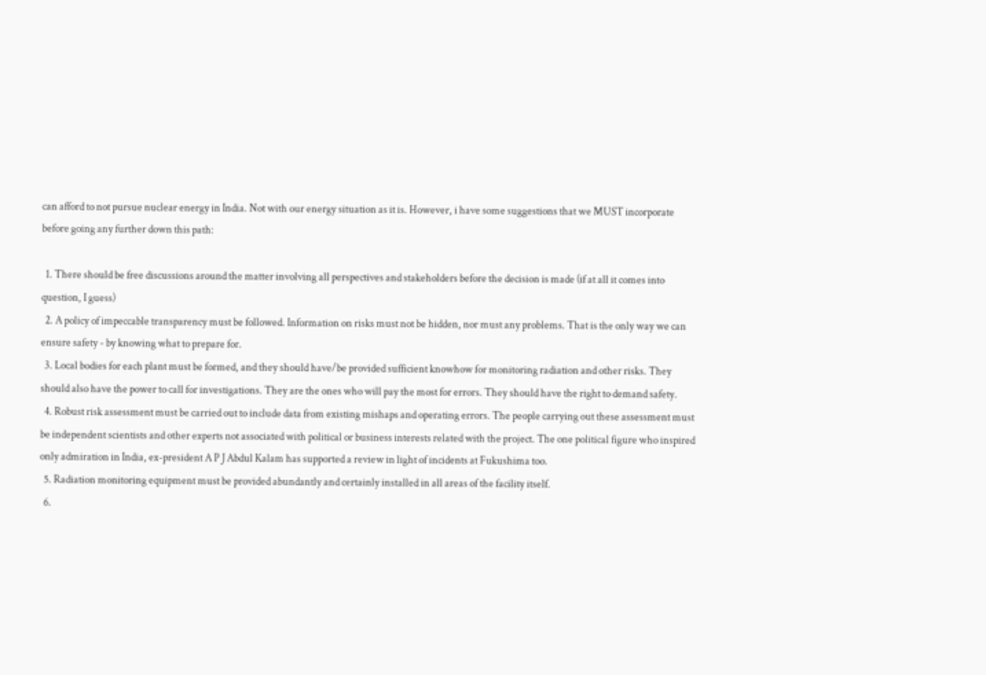can afford to not pursue nuclear energy in India. Not with our energy situation as it is. However, i have some suggestions that we MUST incorporate before going any further down this path:

  1. There should be free discussions around the matter involving all perspectives and stakeholders before the decision is made (if at all it comes into question, I guess)
  2. A policy of impeccable transparency must be followed. Information on risks must not be hidden, nor must any problems. That is the only way we can ensure safety - by knowing what to prepare for.
  3. Local bodies for each plant must be formed, and they should have/be provided sufficient knowhow for monitoring radiation and other risks. They should also have the power to call for investigations. They are the ones who will pay the most for errors. They should have the right to demand safety.
  4. Robust risk assessment must be carried out to include data from existing mishaps and operating errors. The people carrying out these assessment must be independent scientists and other experts not associated with political or business interests related with the project. The one political figure who inspired only admiration in India, ex-president A P J Abdul Kalam has supported a review in light of incidents at Fukushima too.
  5. Radiation monitoring equipment must be provided abundantly and certainly installed in all areas of the facility itself.
  6.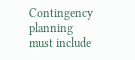Contingency planning must include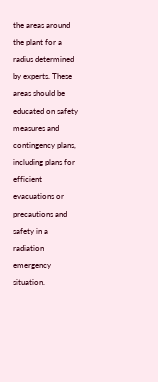the areas around the plant for a radius determined by experts. These areas should be educated on safety measures and contingency plans, including plans for efficient evacuations or precautions and safety in a radiation emergency situation.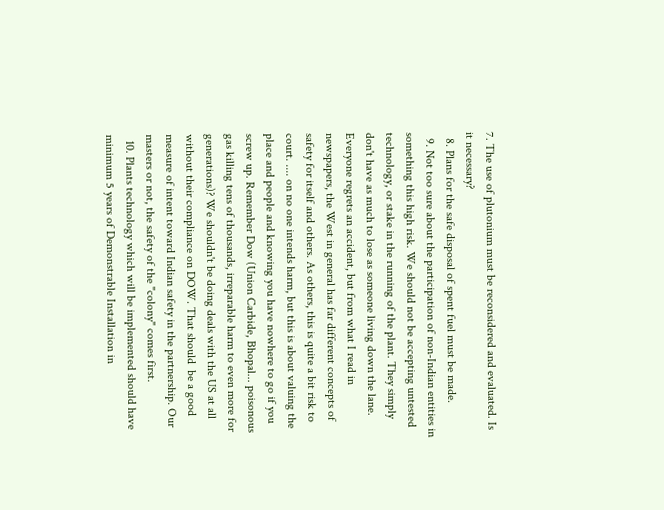7. The use of plutonium must be reconsidered and evaluated. Is it necessary?
  8. Plans for the safe disposal of spent fuel must be made.
  9. Not too sure about the participation of non-Indian entities in something this high risk. We should not be accepting untested technology, or stake in the running of the plant. They simply don't have as much to lose as someone living down the lane. Everyone regrets an accident, but from what I read in newspapers, the West in general has far different concepts of safety for itself and others. As others, this is quite a bit risk to court. .... on no one intends harm, but this is about valuing the place and people and knowing you have nowhere to go if you screw up. Remember Dow (Union Carbide, Bhopal... poisonous gas killing tens of thousands, irreparable harm to even more for generations)? We shouldn't be doing deals with the US at all without their compliance on DOW. That should  be a good measure of intent toward Indian safety in the partnership. Our masters or not, the safety of the "colony" comes first.
  10. Plants technology which will be implemented should have minimum 5 years of Demonstrable Installation in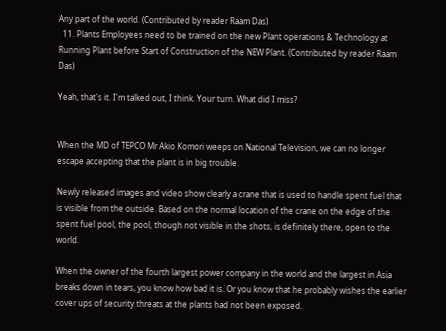Any part of the world. (Contributed by reader Raam Das)
  11. Plants Employees need to be trained on the new Plant operations & Technology at Running Plant before Start of Construction of the NEW Plant. (Contributed by reader Raam Das)

Yeah, that's it. I'm talked out, I think. Your turn. What did I miss?


When the MD of TEPCO Mr Akio Komori weeps on National Television, we can no longer escape accepting that the plant is in big trouble.

Newly released images and video show clearly a crane that is used to handle spent fuel that is visible from the outside. Based on the normal location of the crane on the edge of the spent fuel pool, the pool, though not visible in the shots, is definitely there, open to the world.

When the owner of the fourth largest power company in the world and the largest in Asia breaks down in tears, you know how bad it is. Or you know that he probably wishes the earlier cover ups of security threats at the plants had not been exposed.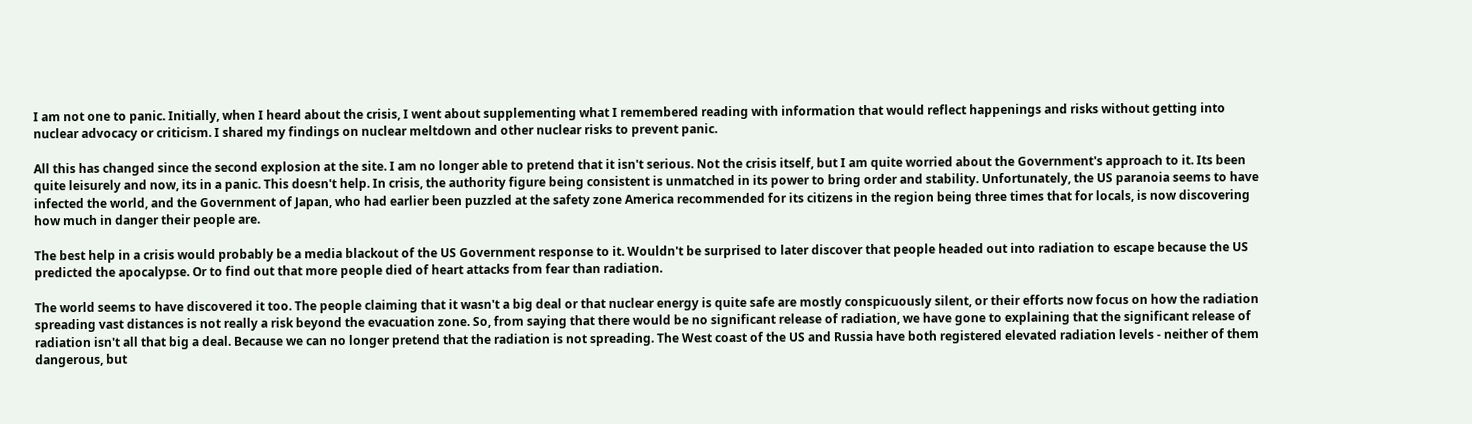I am not one to panic. Initially, when I heard about the crisis, I went about supplementing what I remembered reading with information that would reflect happenings and risks without getting into nuclear advocacy or criticism. I shared my findings on nuclear meltdown and other nuclear risks to prevent panic.

All this has changed since the second explosion at the site. I am no longer able to pretend that it isn't serious. Not the crisis itself, but I am quite worried about the Government's approach to it. Its been quite leisurely and now, its in a panic. This doesn't help. In crisis, the authority figure being consistent is unmatched in its power to bring order and stability. Unfortunately, the US paranoia seems to have infected the world, and the Government of Japan, who had earlier been puzzled at the safety zone America recommended for its citizens in the region being three times that for locals, is now discovering how much in danger their people are.

The best help in a crisis would probably be a media blackout of the US Government response to it. Wouldn't be surprised to later discover that people headed out into radiation to escape because the US predicted the apocalypse. Or to find out that more people died of heart attacks from fear than radiation.

The world seems to have discovered it too. The people claiming that it wasn't a big deal or that nuclear energy is quite safe are mostly conspicuously silent, or their efforts now focus on how the radiation spreading vast distances is not really a risk beyond the evacuation zone. So, from saying that there would be no significant release of radiation, we have gone to explaining that the significant release of radiation isn't all that big a deal. Because we can no longer pretend that the radiation is not spreading. The West coast of the US and Russia have both registered elevated radiation levels - neither of them dangerous, but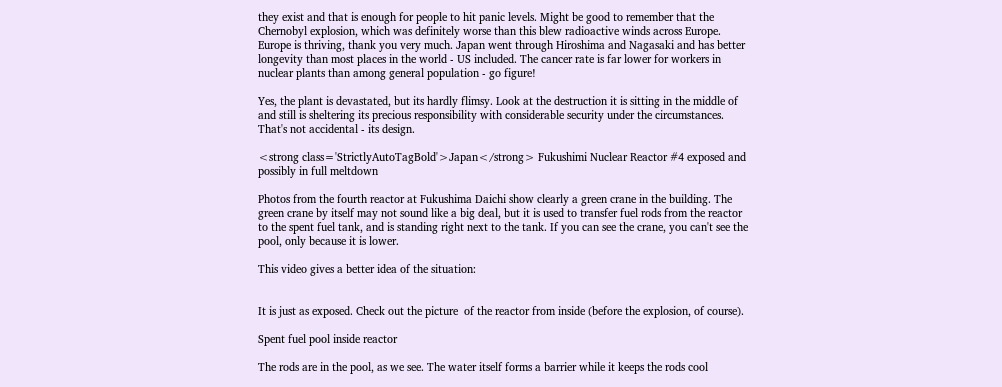they exist and that is enough for people to hit panic levels. Might be good to remember that the Chernobyl explosion, which was definitely worse than this blew radioactive winds across Europe. Europe is thriving, thank you very much. Japan went through Hiroshima and Nagasaki and has better longevity than most places in the world - US included. The cancer rate is far lower for workers in nuclear plants than among general population - go figure!

Yes, the plant is devastated, but its hardly flimsy. Look at the destruction it is sitting in the middle of and still is sheltering its precious responsibility with considerable security under the circumstances. That's not accidental - its design.

<strong class='StrictlyAutoTagBold'>Japan</strong> Fukushimi Nuclear Reactor #4 exposed and possibly in full meltdown

Photos from the fourth reactor at Fukushima Daichi show clearly a green crane in the building. The green crane by itself may not sound like a big deal, but it is used to transfer fuel rods from the reactor to the spent fuel tank, and is standing right next to the tank. If you can see the crane, you can't see the pool, only because it is lower.

This video gives a better idea of the situation:


It is just as exposed. Check out the picture  of the reactor from inside (before the explosion, of course).

Spent fuel pool inside reactor

The rods are in the pool, as we see. The water itself forms a barrier while it keeps the rods cool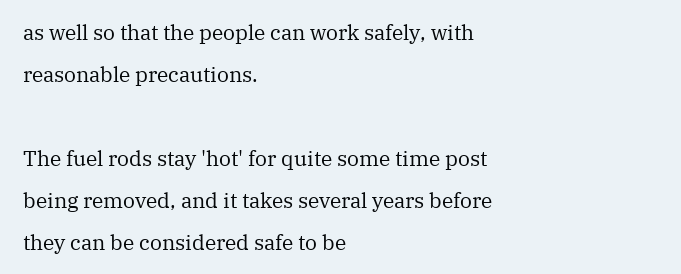as well so that the people can work safely, with reasonable precautions.

The fuel rods stay 'hot' for quite some time post being removed, and it takes several years before they can be considered safe to be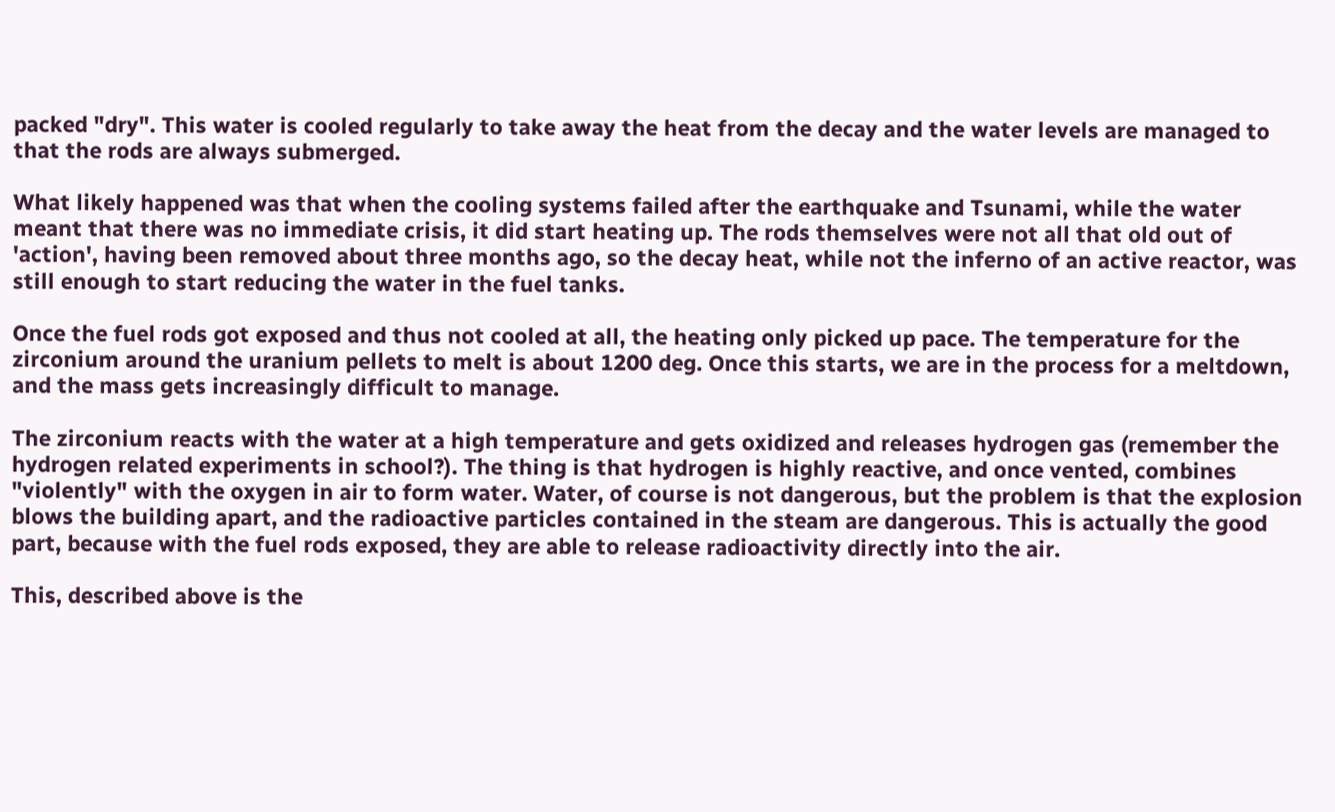packed "dry". This water is cooled regularly to take away the heat from the decay and the water levels are managed to that the rods are always submerged.

What likely happened was that when the cooling systems failed after the earthquake and Tsunami, while the water meant that there was no immediate crisis, it did start heating up. The rods themselves were not all that old out of 'action', having been removed about three months ago, so the decay heat, while not the inferno of an active reactor, was still enough to start reducing the water in the fuel tanks.

Once the fuel rods got exposed and thus not cooled at all, the heating only picked up pace. The temperature for the zirconium around the uranium pellets to melt is about 1200 deg. Once this starts, we are in the process for a meltdown, and the mass gets increasingly difficult to manage.

The zirconium reacts with the water at a high temperature and gets oxidized and releases hydrogen gas (remember the hydrogen related experiments in school?). The thing is that hydrogen is highly reactive, and once vented, combines "violently" with the oxygen in air to form water. Water, of course is not dangerous, but the problem is that the explosion blows the building apart, and the radioactive particles contained in the steam are dangerous. This is actually the good part, because with the fuel rods exposed, they are able to release radioactivity directly into the air.

This, described above is the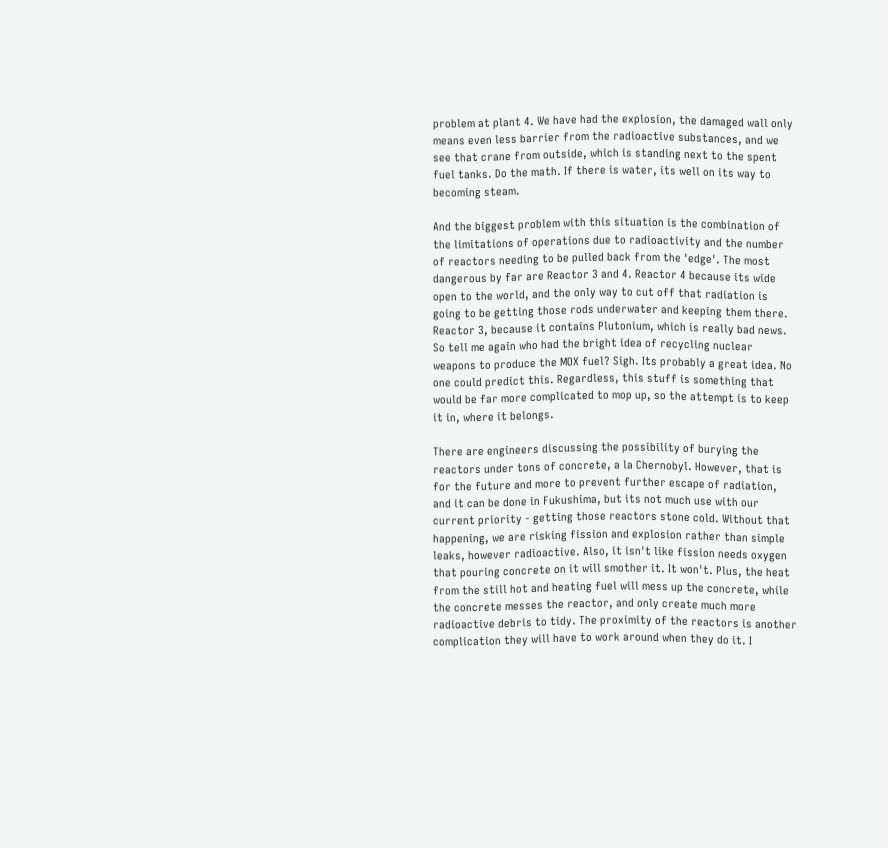problem at plant 4. We have had the explosion, the damaged wall only means even less barrier from the radioactive substances, and we see that crane from outside, which is standing next to the spent fuel tanks. Do the math. If there is water, its well on its way to becoming steam.

And the biggest problem with this situation is the combination of the limitations of operations due to radioactivity and the number of reactors needing to be pulled back from the 'edge'. The most dangerous by far are Reactor 3 and 4. Reactor 4 because its wide open to the world, and the only way to cut off that radiation is going to be getting those rods underwater and keeping them there. Reactor 3, because it contains Plutonium, which is really bad news. So tell me again who had the bright idea of recycling nuclear weapons to produce the MOX fuel? Sigh. Its probably a great idea. No one could predict this. Regardless, this stuff is something that would be far more complicated to mop up, so the attempt is to keep it in, where it belongs.

There are engineers discussing the possibility of burying the reactors under tons of concrete, a la Chernobyl. However, that is for the future and more to prevent further escape of radiation, and it can be done in Fukushima, but its not much use with our current priority - getting those reactors stone cold. Without that happening, we are risking fission and explosion rather than simple leaks, however radioactive. Also, it isn't like fission needs oxygen that pouring concrete on it will smother it. It won't. Plus, the heat from the still hot and heating fuel will mess up the concrete, while the concrete messes the reactor, and only create much more radioactive debris to tidy. The proximity of the reactors is another complication they will have to work around when they do it. I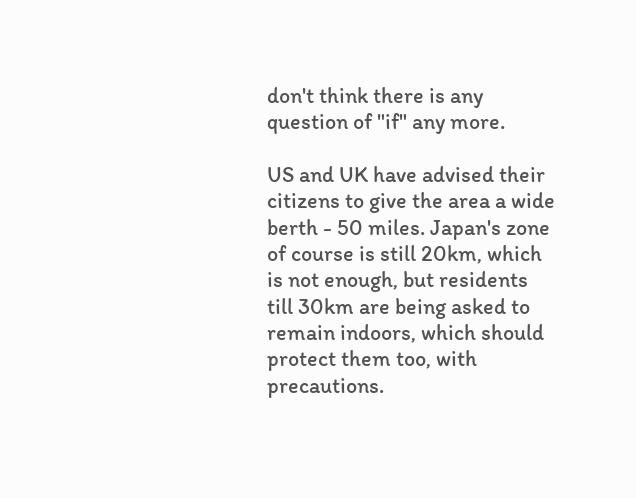don't think there is any question of "if" any more.

US and UK have advised their citizens to give the area a wide berth - 50 miles. Japan's zone of course is still 20km, which is not enough, but residents till 30km are being asked to remain indoors, which should protect them too, with precautions.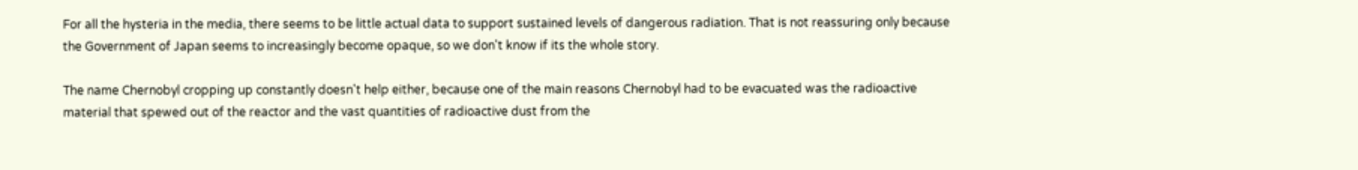For all the hysteria in the media, there seems to be little actual data to support sustained levels of dangerous radiation. That is not reassuring only because the Government of Japan seems to increasingly become opaque, so we don't know if its the whole story.

The name Chernobyl cropping up constantly doesn't help either, because one of the main reasons Chernobyl had to be evacuated was the radioactive material that spewed out of the reactor and the vast quantities of radioactive dust from the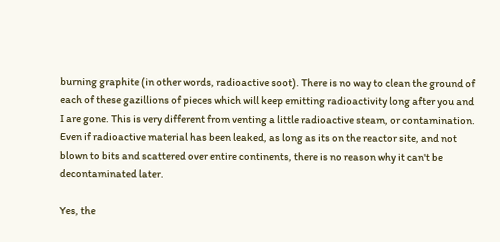burning graphite (in other words, radioactive soot). There is no way to clean the ground of each of these gazillions of pieces which will keep emitting radioactivity long after you and I are gone. This is very different from venting a little radioactive steam, or contamination. Even if radioactive material has been leaked, as long as its on the reactor site, and not blown to bits and scattered over entire continents, there is no reason why it can't be decontaminated later.

Yes, the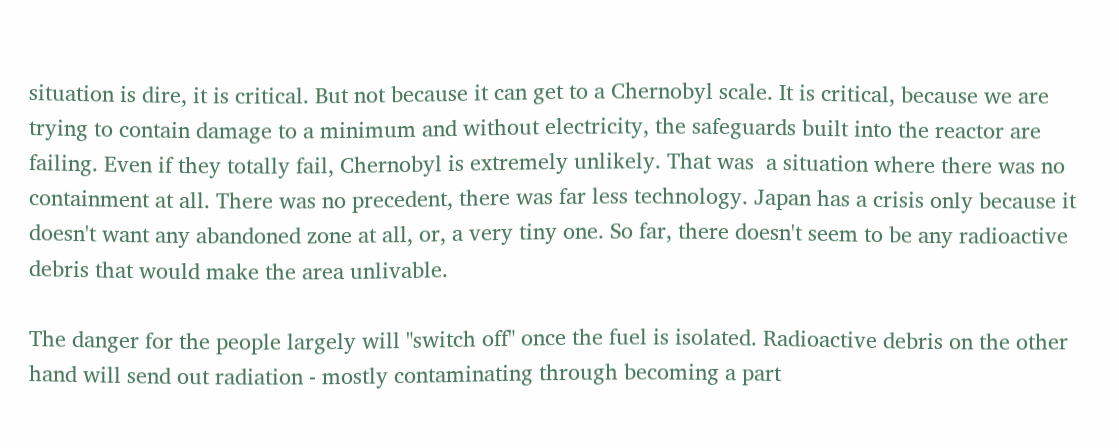situation is dire, it is critical. But not because it can get to a Chernobyl scale. It is critical, because we are trying to contain damage to a minimum and without electricity, the safeguards built into the reactor are failing. Even if they totally fail, Chernobyl is extremely unlikely. That was  a situation where there was no containment at all. There was no precedent, there was far less technology. Japan has a crisis only because it doesn't want any abandoned zone at all, or, a very tiny one. So far, there doesn't seem to be any radioactive debris that would make the area unlivable.

The danger for the people largely will "switch off" once the fuel is isolated. Radioactive debris on the other hand will send out radiation - mostly contaminating through becoming a part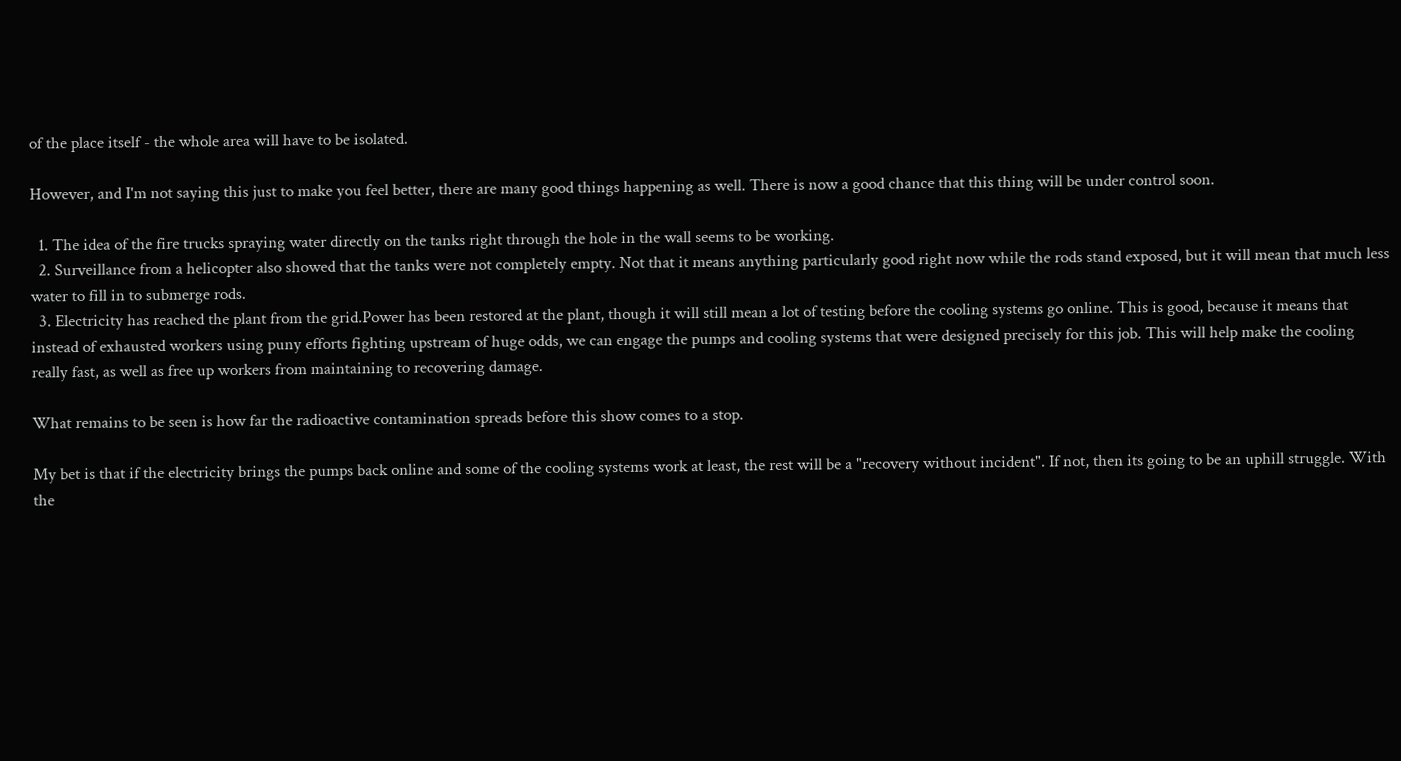of the place itself - the whole area will have to be isolated.

However, and I'm not saying this just to make you feel better, there are many good things happening as well. There is now a good chance that this thing will be under control soon.

  1. The idea of the fire trucks spraying water directly on the tanks right through the hole in the wall seems to be working.
  2. Surveillance from a helicopter also showed that the tanks were not completely empty. Not that it means anything particularly good right now while the rods stand exposed, but it will mean that much less water to fill in to submerge rods.
  3. Electricity has reached the plant from the grid.Power has been restored at the plant, though it will still mean a lot of testing before the cooling systems go online. This is good, because it means that instead of exhausted workers using puny efforts fighting upstream of huge odds, we can engage the pumps and cooling systems that were designed precisely for this job. This will help make the cooling really fast, as well as free up workers from maintaining to recovering damage.

What remains to be seen is how far the radioactive contamination spreads before this show comes to a stop.

My bet is that if the electricity brings the pumps back online and some of the cooling systems work at least, the rest will be a "recovery without incident". If not, then its going to be an uphill struggle. With the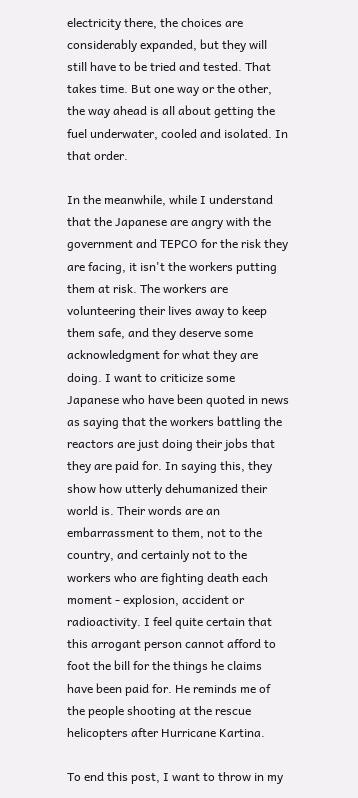electricity there, the choices are considerably expanded, but they will still have to be tried and tested. That takes time. But one way or the other, the way ahead is all about getting the fuel underwater, cooled and isolated. In that order.

In the meanwhile, while I understand that the Japanese are angry with the government and TEPCO for the risk they are facing, it isn't the workers putting them at risk. The workers are volunteering their lives away to keep them safe, and they deserve some acknowledgment for what they are doing. I want to criticize some Japanese who have been quoted in news as saying that the workers battling the reactors are just doing their jobs that they are paid for. In saying this, they show how utterly dehumanized their world is. Their words are an embarrassment to them, not to the country, and certainly not to the workers who are fighting death each moment - explosion, accident or radioactivity. I feel quite certain that this arrogant person cannot afford to foot the bill for the things he claims have been paid for. He reminds me of the people shooting at the rescue helicopters after Hurricane Kartina.

To end this post, I want to throw in my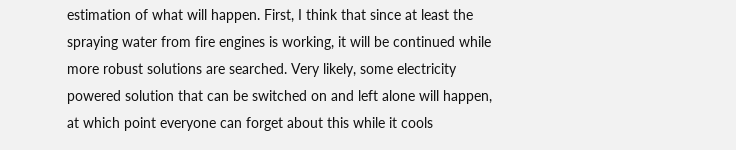estimation of what will happen. First, I think that since at least the spraying water from fire engines is working, it will be continued while more robust solutions are searched. Very likely, some electricity powered solution that can be switched on and left alone will happen, at which point everyone can forget about this while it cools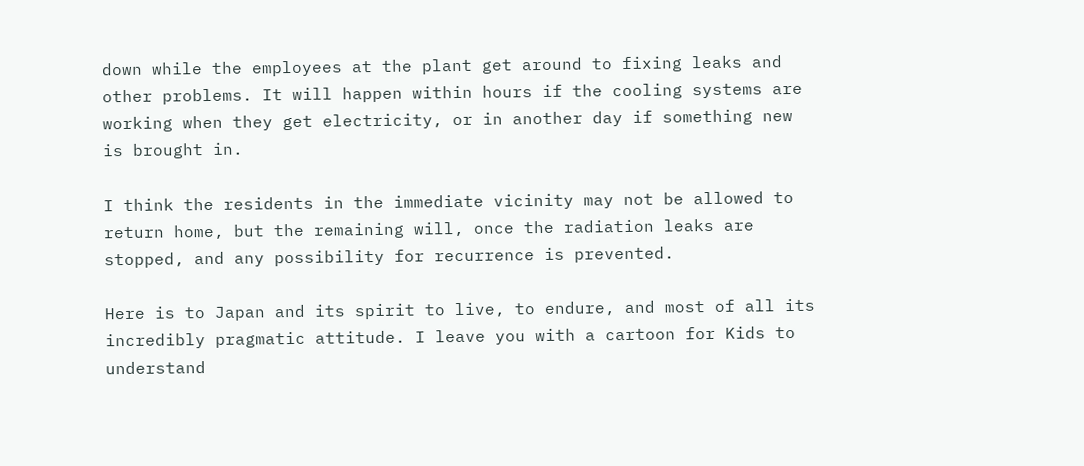down while the employees at the plant get around to fixing leaks and other problems. It will happen within hours if the cooling systems are working when they get electricity, or in another day if something new is brought in.

I think the residents in the immediate vicinity may not be allowed to return home, but the remaining will, once the radiation leaks are stopped, and any possibility for recurrence is prevented.

Here is to Japan and its spirit to live, to endure, and most of all its incredibly pragmatic attitude. I leave you with a cartoon for Kids to understand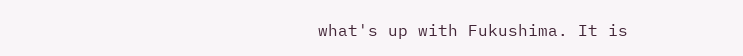what's up with Fukushima. It is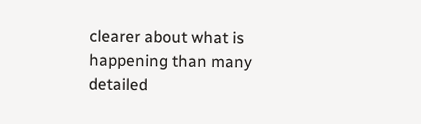clearer about what is happening than many detailed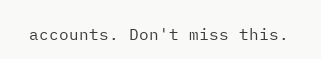accounts. Don't miss this.